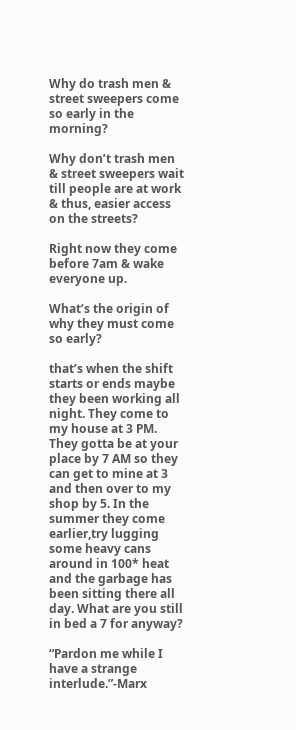Why do trash men & street sweepers come so early in the morning?

Why don’t trash men & street sweepers wait till people are at work & thus, easier access on the streets?

Right now they come before 7am & wake everyone up.

What’s the origin of why they must come so early?

that’s when the shift starts or ends maybe they been working all night. They come to my house at 3 PM. They gotta be at your place by 7 AM so they can get to mine at 3 and then over to my shop by 5. In the summer they come earlier,try lugging some heavy cans around in 100* heat and the garbage has been sitting there all day. What are you still in bed a 7 for anyway?

“Pardon me while I have a strange interlude.”-Marx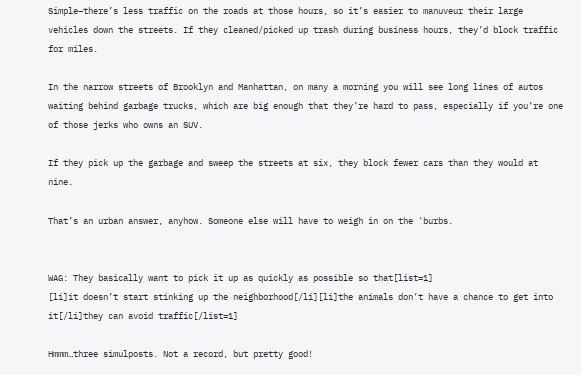Simple–there’s less traffic on the roads at those hours, so it’s easier to manuveur their large vehicles down the streets. If they cleaned/picked up trash during business hours, they’d block traffic for miles.

In the narrow streets of Brooklyn and Manhattan, on many a morning you will see long lines of autos waiting behind garbage trucks, which are big enough that they’re hard to pass, especially if you’re one of those jerks who owns an SUV.

If they pick up the garbage and sweep the streets at six, they block fewer cars than they would at nine.

That’s an urban answer, anyhow. Someone else will have to weigh in on the 'burbs.


WAG: They basically want to pick it up as quickly as possible so that[list=1]
[li]it doesn’t start stinking up the neighborhood[/li][li]the animals don’t have a chance to get into it[/li]they can avoid traffic[/list=1]

Hmmm…three simulposts. Not a record, but pretty good!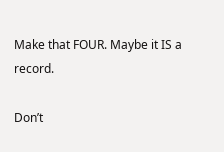Make that FOUR. Maybe it IS a record.

Don’t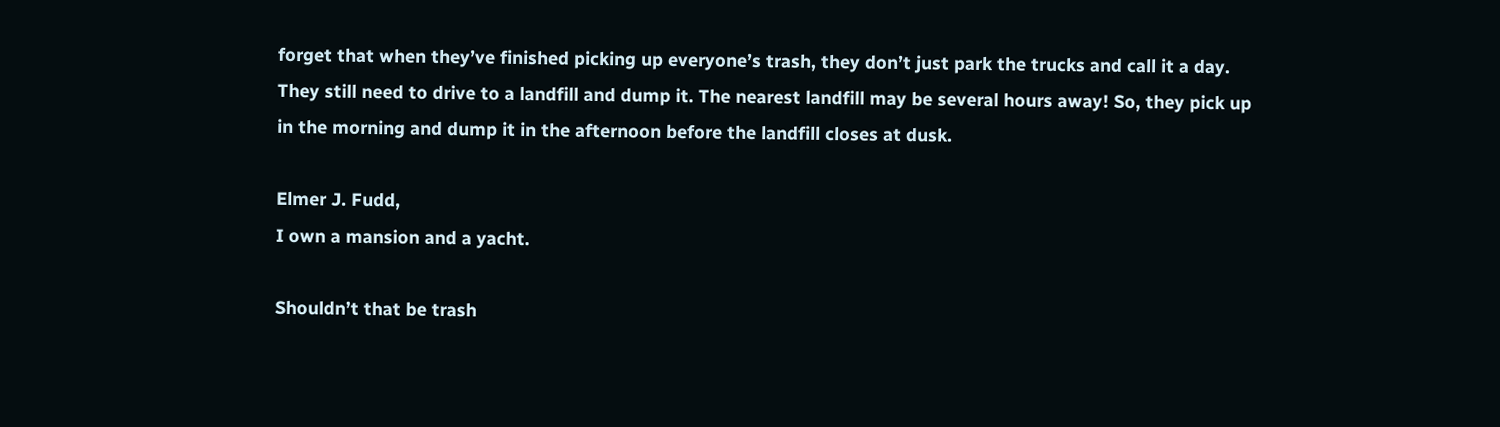forget that when they’ve finished picking up everyone’s trash, they don’t just park the trucks and call it a day. They still need to drive to a landfill and dump it. The nearest landfill may be several hours away! So, they pick up in the morning and dump it in the afternoon before the landfill closes at dusk.

Elmer J. Fudd,
I own a mansion and a yacht.

Shouldn’t that be trash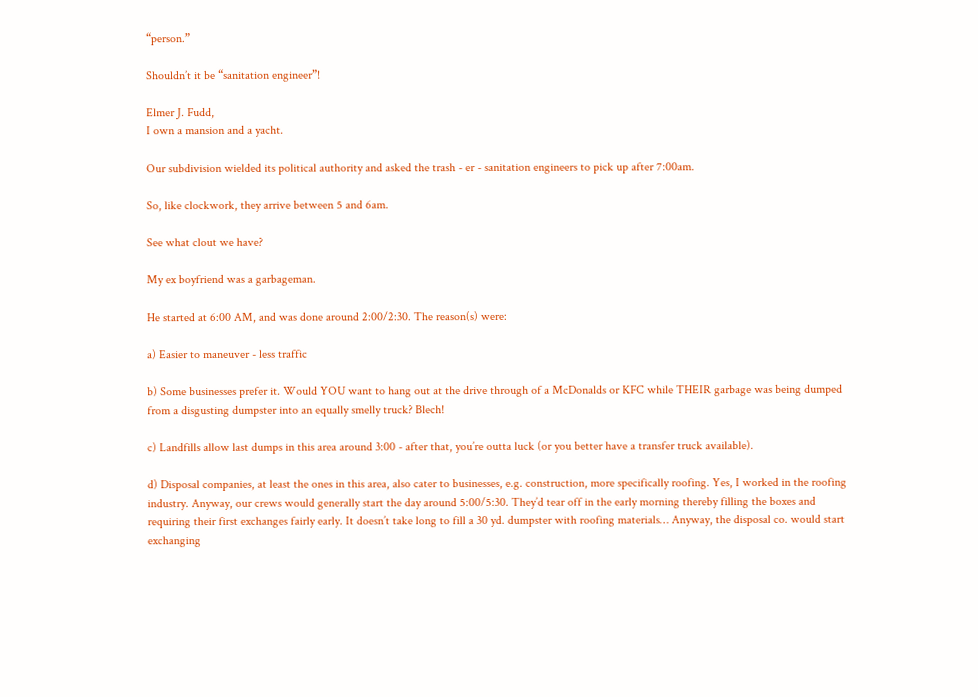“person.”

Shouldn’t it be “sanitation engineer”!

Elmer J. Fudd,
I own a mansion and a yacht.

Our subdivision wielded its political authority and asked the trash - er - sanitation engineers to pick up after 7:00am.

So, like clockwork, they arrive between 5 and 6am.

See what clout we have?

My ex boyfriend was a garbageman.

He started at 6:00 AM, and was done around 2:00/2:30. The reason(s) were:

a) Easier to maneuver - less traffic

b) Some businesses prefer it. Would YOU want to hang out at the drive through of a McDonalds or KFC while THEIR garbage was being dumped from a disgusting dumpster into an equally smelly truck? Blech!

c) Landfills allow last dumps in this area around 3:00 - after that, you’re outta luck (or you better have a transfer truck available).

d) Disposal companies, at least the ones in this area, also cater to businesses, e.g. construction, more specifically roofing. Yes, I worked in the roofing industry. Anyway, our crews would generally start the day around 5:00/5:30. They’d tear off in the early morning thereby filling the boxes and requiring their first exchanges fairly early. It doesn’t take long to fill a 30 yd. dumpster with roofing materials… Anyway, the disposal co. would start exchanging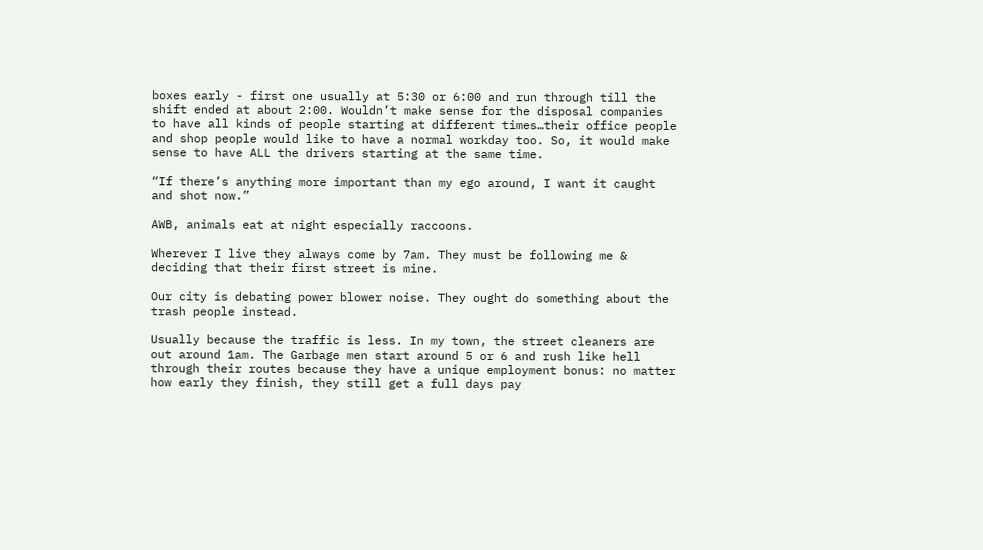boxes early - first one usually at 5:30 or 6:00 and run through till the shift ended at about 2:00. Wouldn’t make sense for the disposal companies to have all kinds of people starting at different times…their office people and shop people would like to have a normal workday too. So, it would make sense to have ALL the drivers starting at the same time.

“If there’s anything more important than my ego around, I want it caught and shot now.”

AWB, animals eat at night especially raccoons.

Wherever I live they always come by 7am. They must be following me & deciding that their first street is mine.

Our city is debating power blower noise. They ought do something about the trash people instead.

Usually because the traffic is less. In my town, the street cleaners are out around 1am. The Garbage men start around 5 or 6 and rush like hell through their routes because they have a unique employment bonus: no matter how early they finish, they still get a full days pay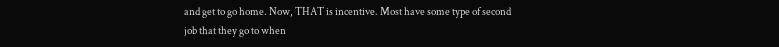and get to go home. Now, THAT is incentive. Most have some type of second job that they go to when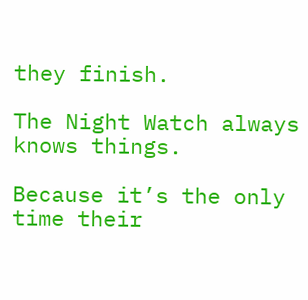they finish.

The Night Watch always knows things.

Because it’s the only time their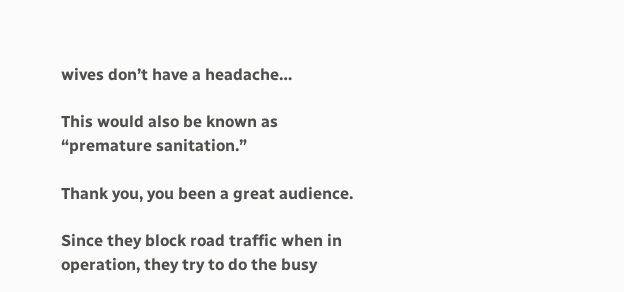wives don’t have a headache…

This would also be known as “premature sanitation.”

Thank you, you been a great audience.

Since they block road traffic when in operation, they try to do the busy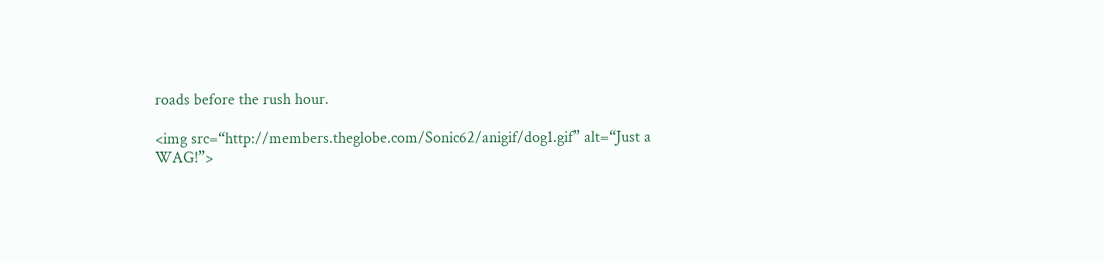roads before the rush hour.

<img src=“http://members.theglobe.com/Sonic62/anigif/dog1.gif” alt=“Just a WAG!”>